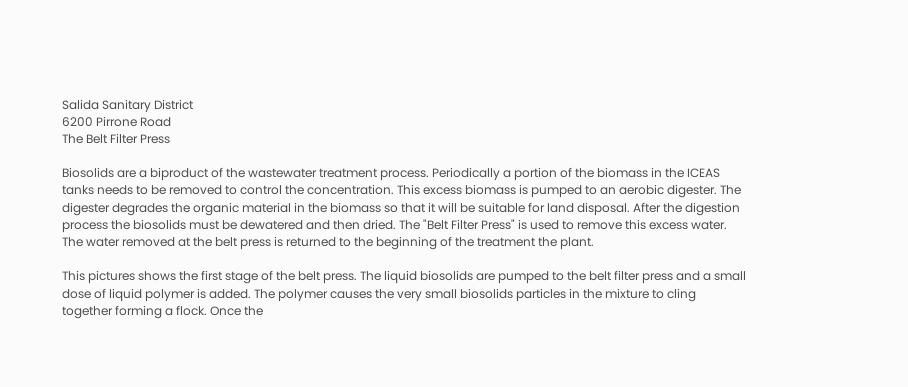Salida Sanitary District
6200 Pirrone Road
The Belt Filter Press

Biosolids are a biproduct of the wastewater treatment process. Periodically a portion of the biomass in the ICEAS tanks needs to be removed to control the concentration. This excess biomass is pumped to an aerobic digester. The digester degrades the organic material in the biomass so that it will be suitable for land disposal. After the digestion process the biosolids must be dewatered and then dried. The "Belt Filter Press" is used to remove this excess water. The water removed at the belt press is returned to the beginning of the treatment the plant.

This pictures shows the first stage of the belt press. The liquid biosolids are pumped to the belt filter press and a small dose of liquid polymer is added. The polymer causes the very small biosolids particles in the mixture to cling together forming a flock. Once the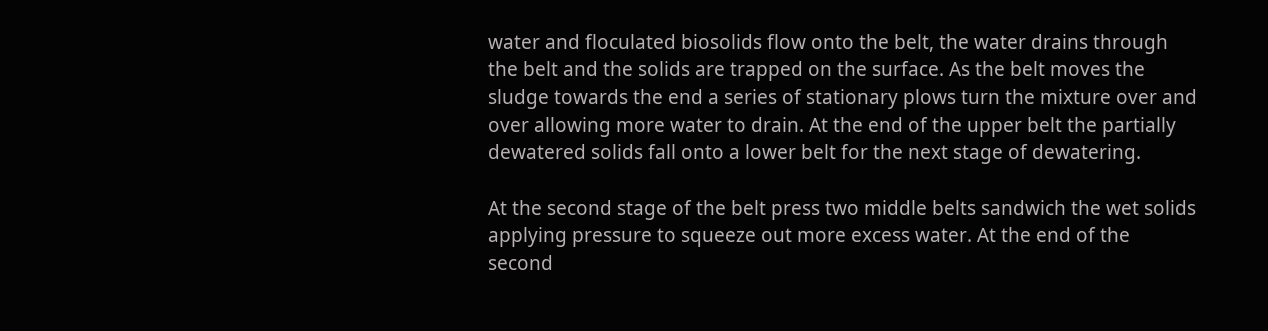water and floculated biosolids flow onto the belt, the water drains through the belt and the solids are trapped on the surface. As the belt moves the sludge towards the end a series of stationary plows turn the mixture over and over allowing more water to drain. At the end of the upper belt the partially dewatered solids fall onto a lower belt for the next stage of dewatering.

At the second stage of the belt press two middle belts sandwich the wet solids applying pressure to squeeze out more excess water. At the end of the second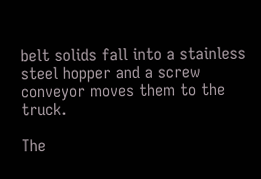belt solids fall into a stainless steel hopper and a screw conveyor moves them to the truck.

The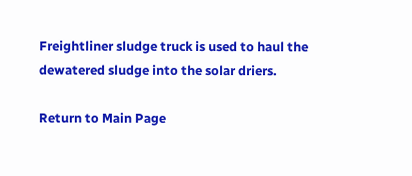Freightliner sludge truck is used to haul the dewatered sludge into the solar driers.

Return to Main Page